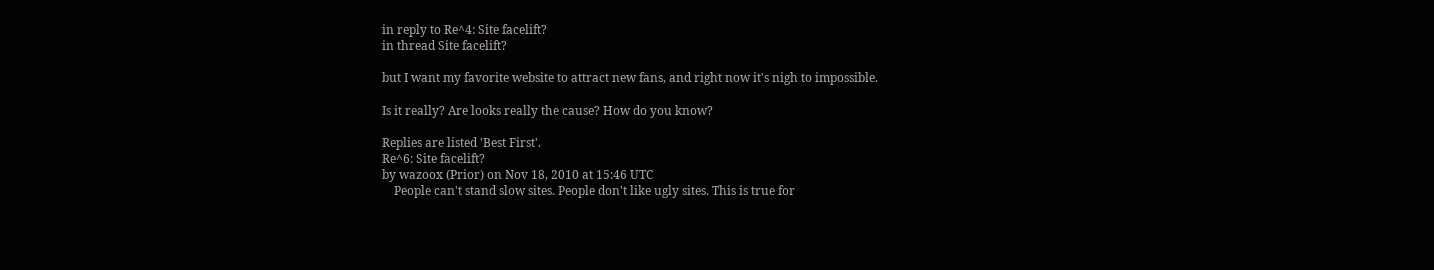in reply to Re^4: Site facelift?
in thread Site facelift?

but I want my favorite website to attract new fans, and right now it's nigh to impossible.

Is it really? Are looks really the cause? How do you know?

Replies are listed 'Best First'.
Re^6: Site facelift?
by wazoox (Prior) on Nov 18, 2010 at 15:46 UTC
    People can't stand slow sites. People don't like ugly sites. This is true for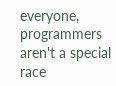everyone, programmers aren't a special race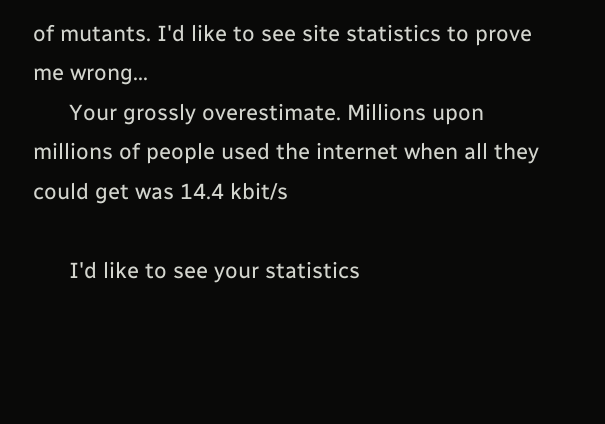of mutants. I'd like to see site statistics to prove me wrong...
      Your grossly overestimate. Millions upon millions of people used the internet when all they could get was 14.4 kbit/s

      I'd like to see your statistics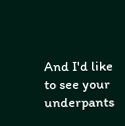And I'd like to see your underpants